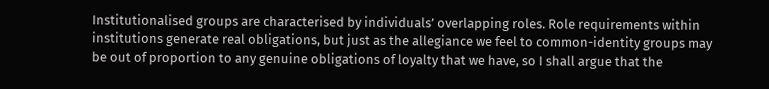Institutionalised groups are characterised by individuals’ overlapping roles. Role requirements within institutions generate real obligations, but just as the allegiance we feel to common-identity groups may be out of proportion to any genuine obligations of loyalty that we have, so I shall argue that the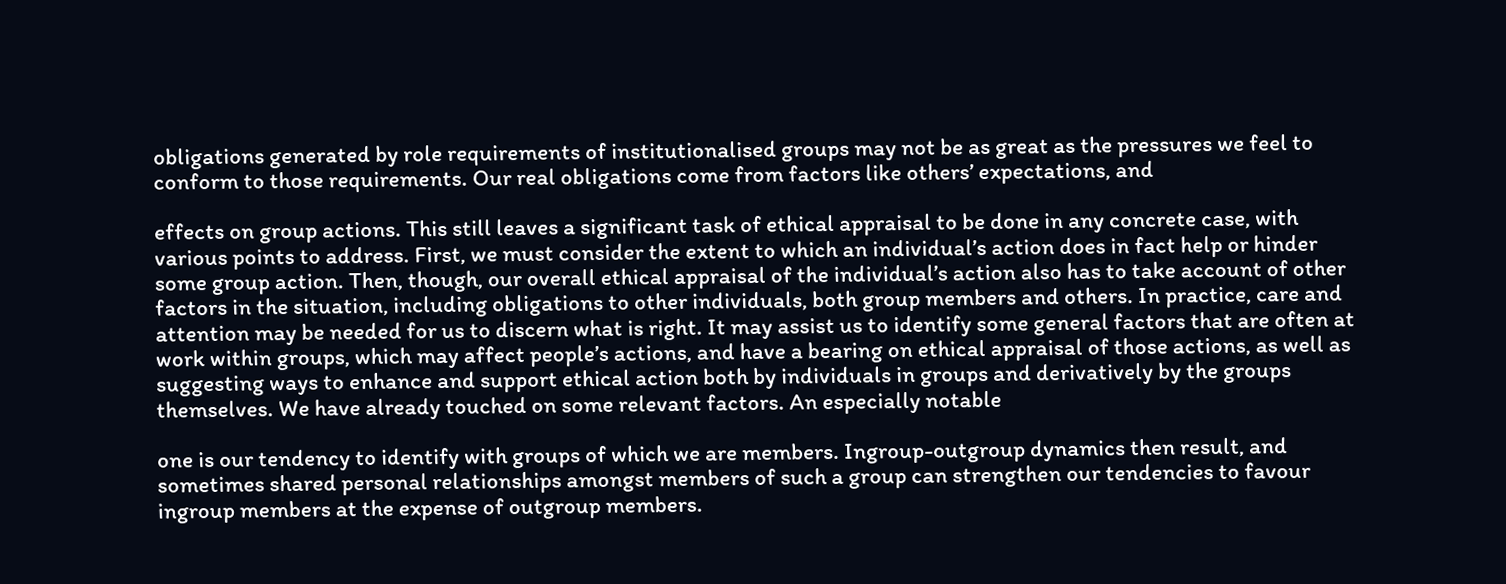obligations generated by role requirements of institutionalised groups may not be as great as the pressures we feel to conform to those requirements. Our real obligations come from factors like others’ expectations, and

effects on group actions. This still leaves a significant task of ethical appraisal to be done in any concrete case, with various points to address. First, we must consider the extent to which an individual’s action does in fact help or hinder some group action. Then, though, our overall ethical appraisal of the individual’s action also has to take account of other factors in the situation, including obligations to other individuals, both group members and others. In practice, care and attention may be needed for us to discern what is right. It may assist us to identify some general factors that are often at work within groups, which may affect people’s actions, and have a bearing on ethical appraisal of those actions, as well as suggesting ways to enhance and support ethical action both by individuals in groups and derivatively by the groups themselves. We have already touched on some relevant factors. An especially notable

one is our tendency to identify with groups of which we are members. Ingroup-outgroup dynamics then result, and sometimes shared personal relationships amongst members of such a group can strengthen our tendencies to favour ingroup members at the expense of outgroup members.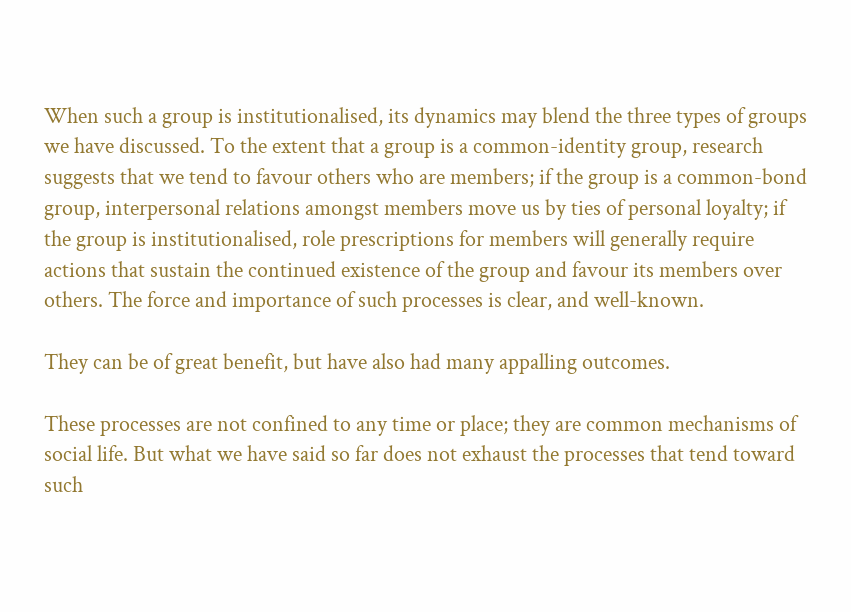When such a group is institutionalised, its dynamics may blend the three types of groups we have discussed. To the extent that a group is a common-identity group, research suggests that we tend to favour others who are members; if the group is a common-bond group, interpersonal relations amongst members move us by ties of personal loyalty; if the group is institutionalised, role prescriptions for members will generally require actions that sustain the continued existence of the group and favour its members over others. The force and importance of such processes is clear, and well-known.

They can be of great benefit, but have also had many appalling outcomes.

These processes are not confined to any time or place; they are common mechanisms of social life. But what we have said so far does not exhaust the processes that tend toward such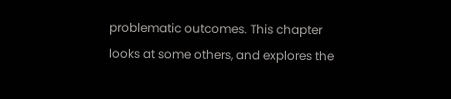problematic outcomes. This chapter looks at some others, and explores the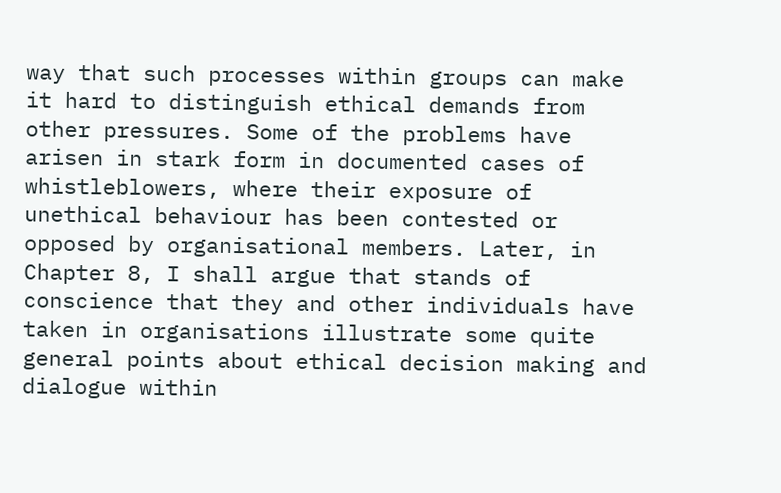way that such processes within groups can make it hard to distinguish ethical demands from other pressures. Some of the problems have arisen in stark form in documented cases of whistleblowers, where their exposure of unethical behaviour has been contested or opposed by organisational members. Later, in Chapter 8, I shall argue that stands of conscience that they and other individuals have taken in organisations illustrate some quite general points about ethical decision making and dialogue within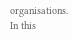organisations. In this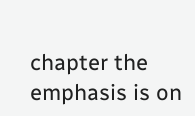chapter the emphasis is on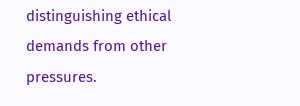distinguishing ethical demands from other pressures.